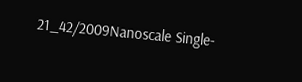21_42/2009Nanoscale Single-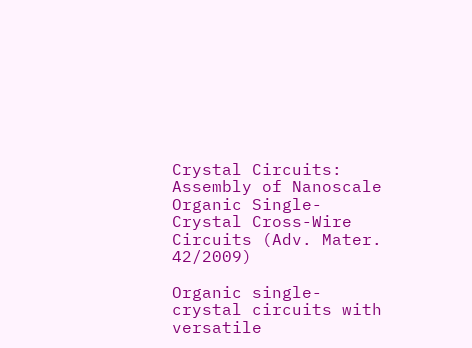Crystal Circuits: Assembly of Nanoscale Organic Single-Crystal Cross-Wire Circuits (Adv. Mater. 42/2009)

Organic single-crystal circuits with versatile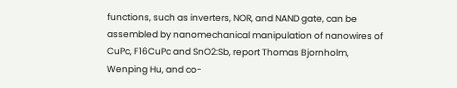functions, such as inverters, NOR, and NAND gate, can be assembled by nanomechanical manipulation of nanowires of CuPc, F16CuPc and SnO2:Sb, report Thomas Bjornholm, Wenping Hu, and co-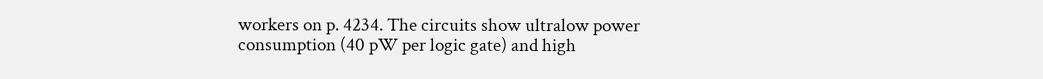workers on p. 4234. The circuits show ultralow power consumption (40 pW per logic gate) and high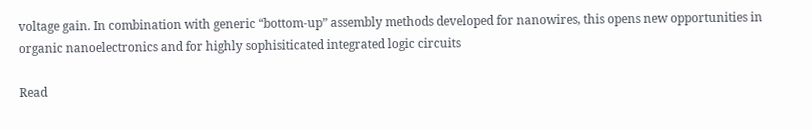voltage gain. In combination with generic “bottom-up” assembly methods developed for nanowires, this opens new opportunities in organic nanoelectronics and for highly sophisiticated integrated logic circuits

Read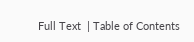Full Text  | Table of Contents